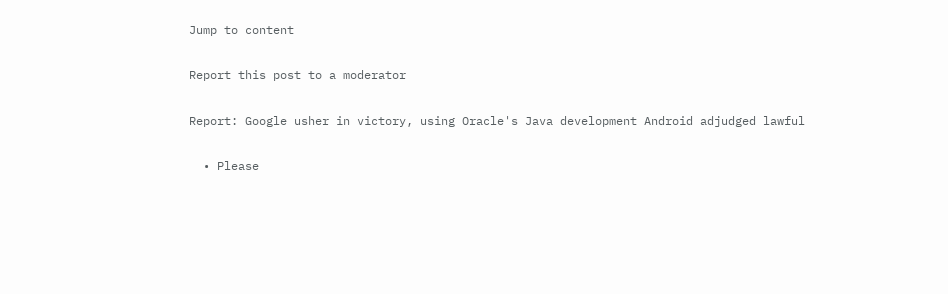Jump to content

Report this post to a moderator

Report: Google usher in victory, using Oracle's Java development Android adjudged lawful

  • Please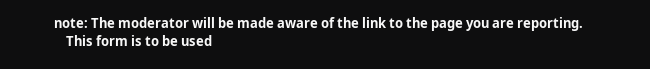note: The moderator will be made aware of the link to the page you are reporting.
    This form is to be used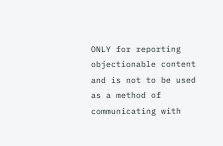ONLY for reporting objectionable content and is not to be used as a method of communicating with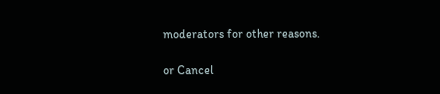moderators for other reasons.

or Cancel